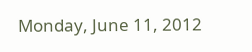Monday, June 11, 2012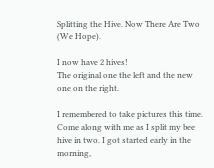Splitting the Hive. Now There Are Two (We Hope).

I now have 2 hives!
The original one the left and the new one on the right.

I remembered to take pictures this time. Come along with me as I split my bee hive in two. I got started early in the morning,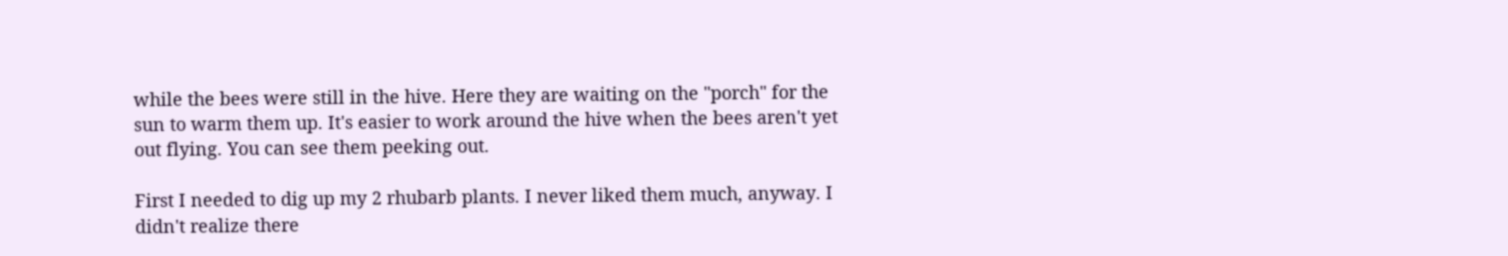while the bees were still in the hive. Here they are waiting on the "porch" for the sun to warm them up. It's easier to work around the hive when the bees aren't yet out flying. You can see them peeking out.

First I needed to dig up my 2 rhubarb plants. I never liked them much, anyway. I didn't realize there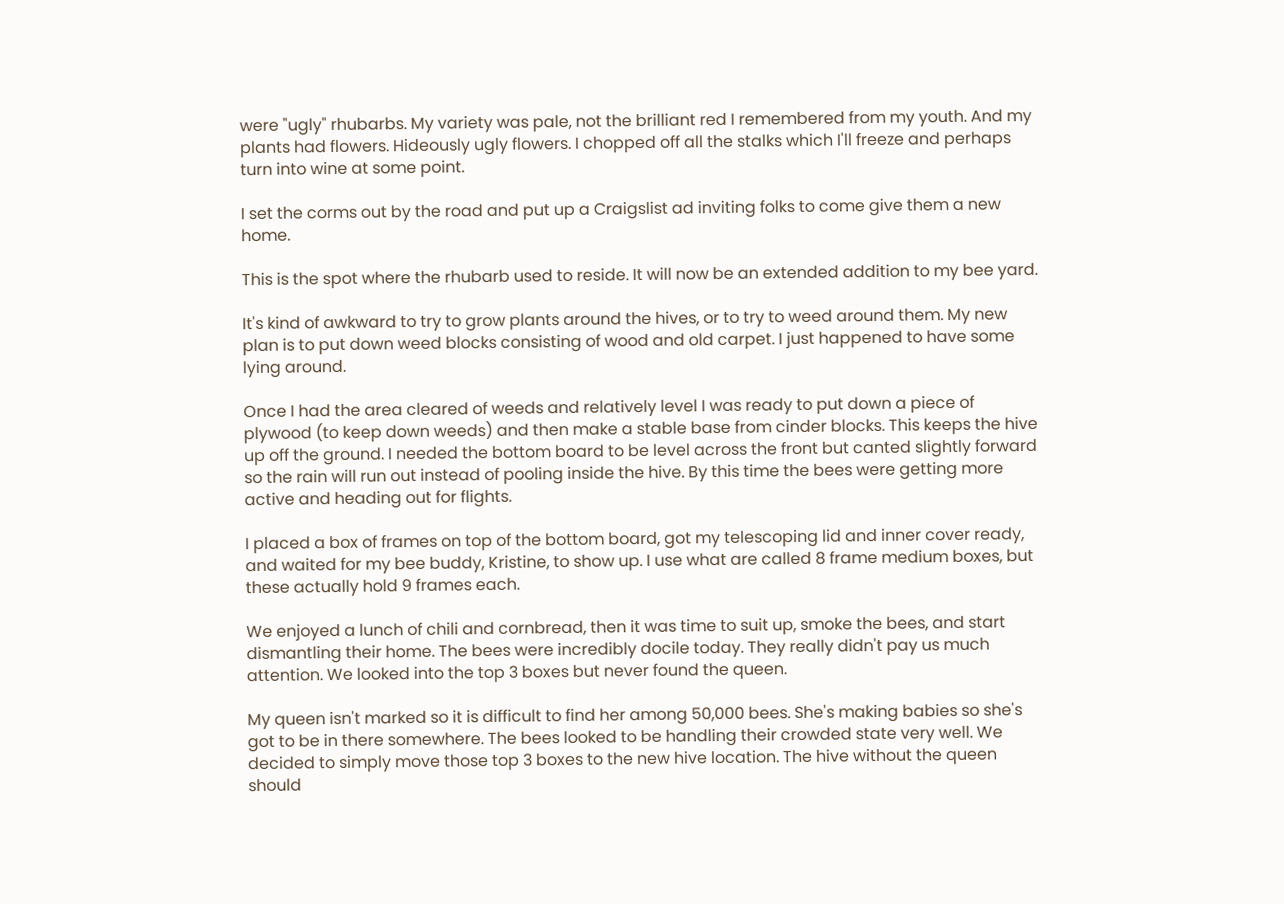were "ugly" rhubarbs. My variety was pale, not the brilliant red I remembered from my youth. And my plants had flowers. Hideously ugly flowers. I chopped off all the stalks which I'll freeze and perhaps turn into wine at some point.

I set the corms out by the road and put up a Craigslist ad inviting folks to come give them a new home.

This is the spot where the rhubarb used to reside. It will now be an extended addition to my bee yard.

It's kind of awkward to try to grow plants around the hives, or to try to weed around them. My new plan is to put down weed blocks consisting of wood and old carpet. I just happened to have some lying around.

Once I had the area cleared of weeds and relatively level I was ready to put down a piece of plywood (to keep down weeds) and then make a stable base from cinder blocks. This keeps the hive up off the ground. I needed the bottom board to be level across the front but canted slightly forward so the rain will run out instead of pooling inside the hive. By this time the bees were getting more active and heading out for flights.

I placed a box of frames on top of the bottom board, got my telescoping lid and inner cover ready, and waited for my bee buddy, Kristine, to show up. I use what are called 8 frame medium boxes, but these actually hold 9 frames each.

We enjoyed a lunch of chili and cornbread, then it was time to suit up, smoke the bees, and start dismantling their home. The bees were incredibly docile today. They really didn't pay us much attention. We looked into the top 3 boxes but never found the queen.

My queen isn't marked so it is difficult to find her among 50,000 bees. She's making babies so she's got to be in there somewhere. The bees looked to be handling their crowded state very well. We decided to simply move those top 3 boxes to the new hive location. The hive without the queen should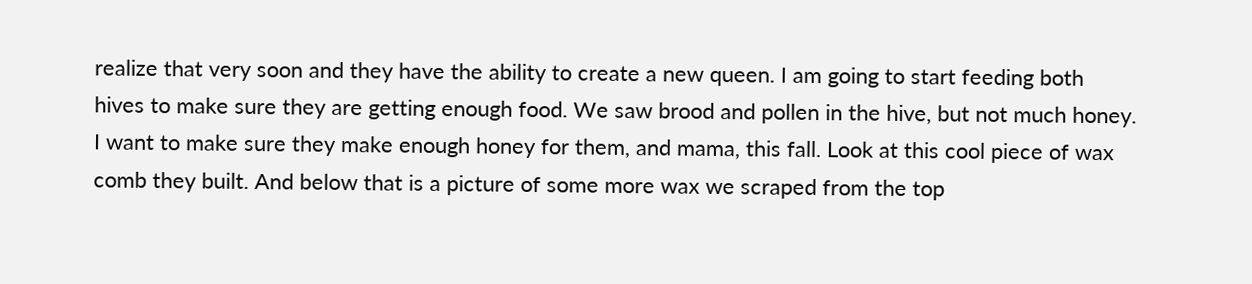realize that very soon and they have the ability to create a new queen. I am going to start feeding both hives to make sure they are getting enough food. We saw brood and pollen in the hive, but not much honey. I want to make sure they make enough honey for them, and mama, this fall. Look at this cool piece of wax comb they built. And below that is a picture of some more wax we scraped from the top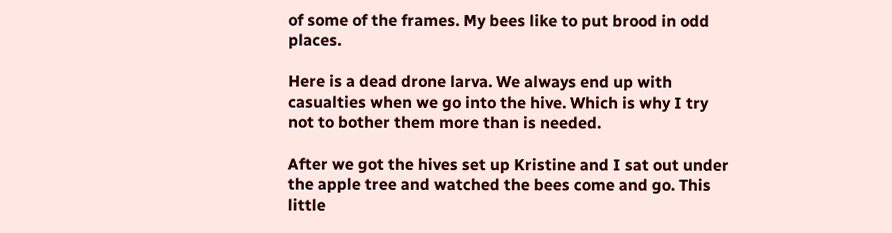of some of the frames. My bees like to put brood in odd places.

Here is a dead drone larva. We always end up with casualties when we go into the hive. Which is why I try not to bother them more than is needed.

After we got the hives set up Kristine and I sat out under the apple tree and watched the bees come and go. This little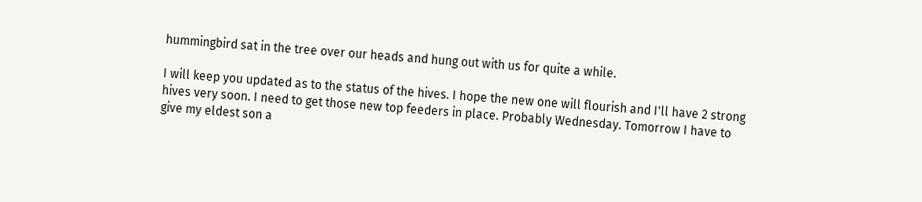hummingbird sat in the tree over our heads and hung out with us for quite a while.

I will keep you updated as to the status of the hives. I hope the new one will flourish and I'll have 2 strong hives very soon. I need to get those new top feeders in place. Probably Wednesday. Tomorrow I have to give my eldest son a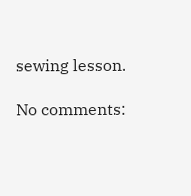sewing lesson.

No comments: